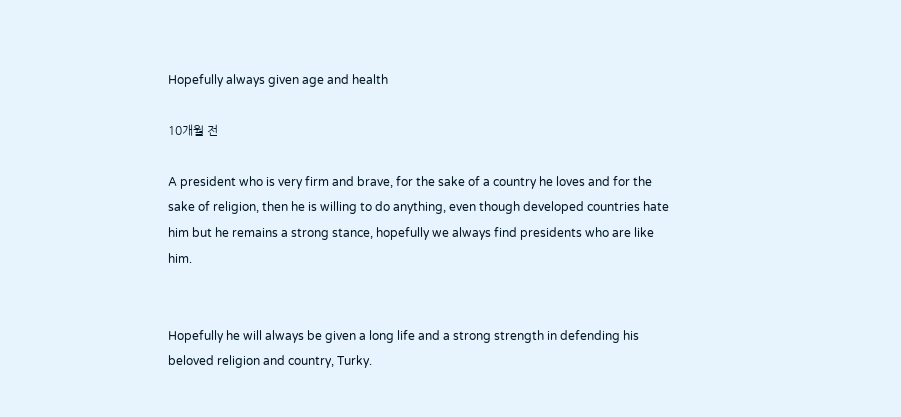Hopefully always given age and health

10개월 전

A president who is very firm and brave, for the sake of a country he loves and for the sake of religion, then he is willing to do anything, even though developed countries hate him but he remains a strong stance, hopefully we always find presidents who are like him.


Hopefully he will always be given a long life and a strong strength in defending his beloved religion and country, Turky.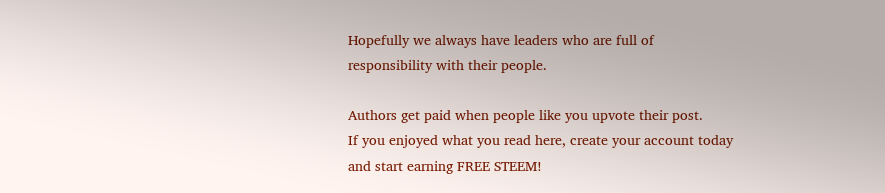Hopefully we always have leaders who are full of responsibility with their people.

Authors get paid when people like you upvote their post.
If you enjoyed what you read here, create your account today and start earning FREE STEEM!